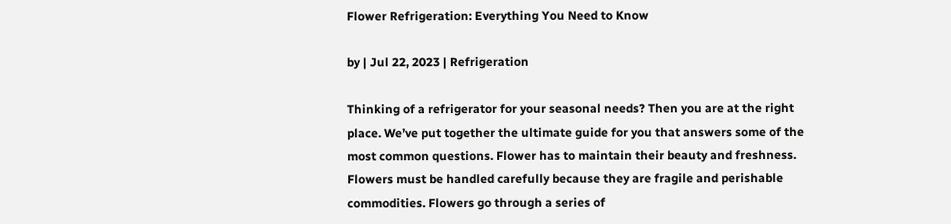Flower Refrigeration: Everything You Need to Know

by | Jul 22, 2023 | Refrigeration

Thinking of a refrigerator for your seasonal needs? Then you are at the right place. We’ve put together the ultimate guide for you that answers some of the most common questions. Flower has to maintain their beauty and freshness. Flowers must be handled carefully because they are fragile and perishable commodities. Flowers go through a series of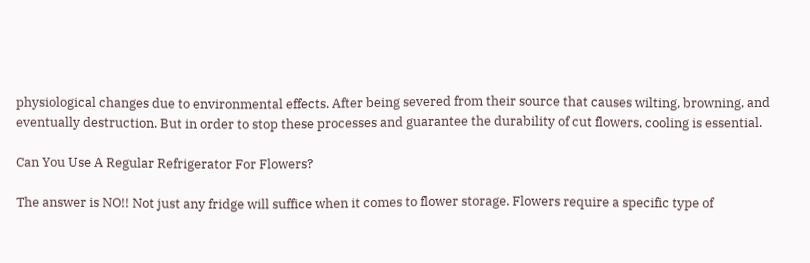physiological changes due to environmental effects. After being severed from their source that causes wilting, browning, and eventually destruction. But in order to stop these processes and guarantee the durability of cut flowers, cooling is essential.

Can You Use A Regular Refrigerator For Flowers?

The answer is NO!! Not just any fridge will suffice when it comes to flower storage. Flowers require a specific type of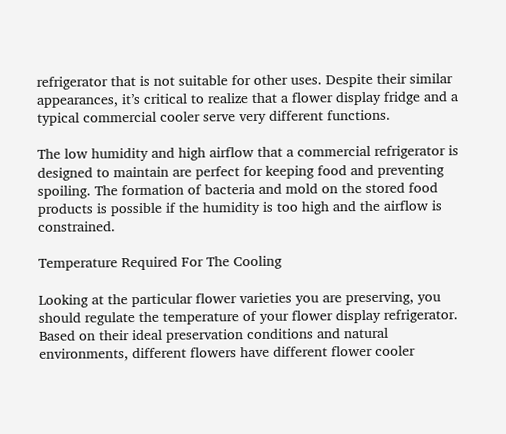refrigerator that is not suitable for other uses. Despite their similar appearances, it’s critical to realize that a flower display fridge and a typical commercial cooler serve very different functions.

The low humidity and high airflow that a commercial refrigerator is designed to maintain are perfect for keeping food and preventing spoiling. The formation of bacteria and mold on the stored food products is possible if the humidity is too high and the airflow is constrained.

Temperature Required For The Cooling

Looking at the particular flower varieties you are preserving, you should regulate the temperature of your flower display refrigerator. Based on their ideal preservation conditions and natural environments, different flowers have different flower cooler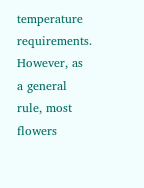temperature requirements. However, as a general rule, most flowers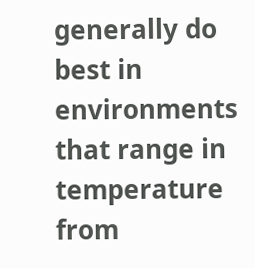generally do best in environments that range in temperature from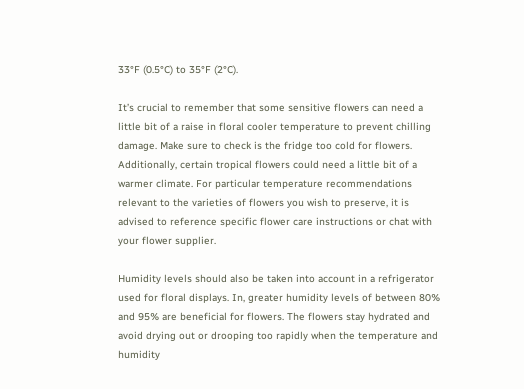33°F (0.5°C) to 35°F (2°C).

It’s crucial to remember that some sensitive flowers can need a little bit of a raise in floral cooler temperature to prevent chilling damage. Make sure to check is the fridge too cold for flowers. Additionally, certain tropical flowers could need a little bit of a warmer climate. For particular temperature recommendations relevant to the varieties of flowers you wish to preserve, it is advised to reference specific flower care instructions or chat with your flower supplier.

Humidity levels should also be taken into account in a refrigerator used for floral displays. In, greater humidity levels of between 80% and 95% are beneficial for flowers. The flowers stay hydrated and avoid drying out or drooping too rapidly when the temperature and humidity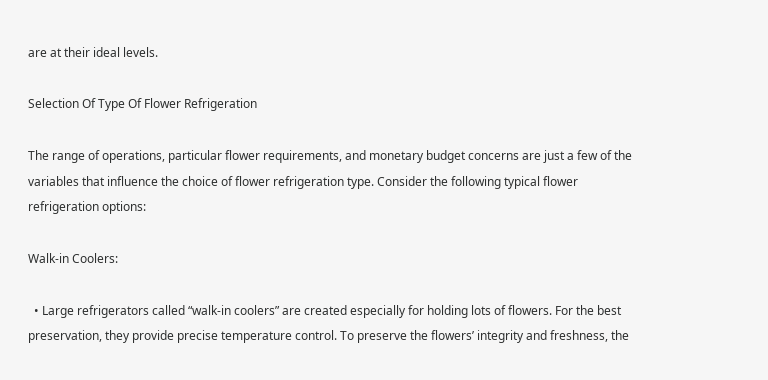are at their ideal levels.

Selection Of Type Of Flower Refrigeration

The range of operations, particular flower requirements, and monetary budget concerns are just a few of the variables that influence the choice of flower refrigeration type. Consider the following typical flower refrigeration options:

Walk-in Coolers:

  • Large refrigerators called “walk-in coolers” are created especially for holding lots of flowers. For the best preservation, they provide precise temperature control. To preserve the flowers’ integrity and freshness, the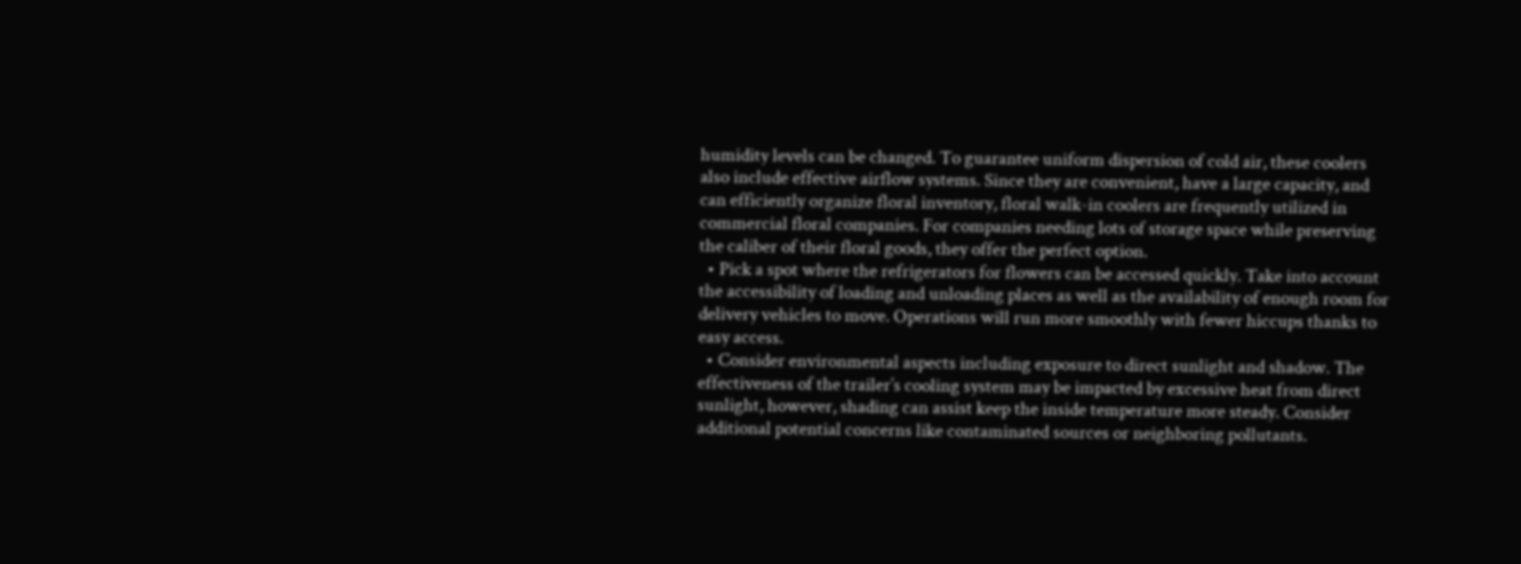humidity levels can be changed. To guarantee uniform dispersion of cold air, these coolers also include effective airflow systems. Since they are convenient, have a large capacity, and can efficiently organize floral inventory, floral walk-in coolers are frequently utilized in commercial floral companies. For companies needing lots of storage space while preserving the caliber of their floral goods, they offer the perfect option.
  • Pick a spot where the refrigerators for flowers can be accessed quickly. Take into account the accessibility of loading and unloading places as well as the availability of enough room for delivery vehicles to move. Operations will run more smoothly with fewer hiccups thanks to easy access.
  • Consider environmental aspects including exposure to direct sunlight and shadow. The effectiveness of the trailer’s cooling system may be impacted by excessive heat from direct sunlight, however, shading can assist keep the inside temperature more steady. Consider additional potential concerns like contaminated sources or neighboring pollutants.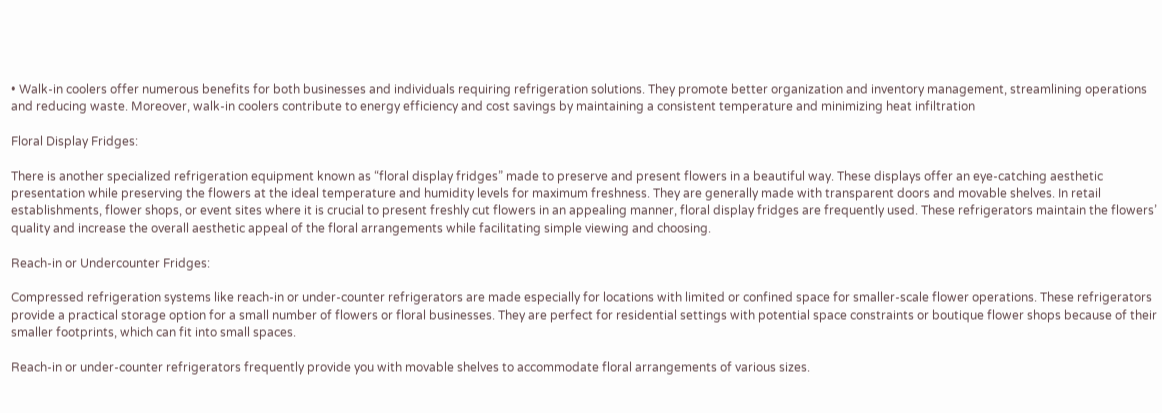• Walk-in coolers offer numerous benefits for both businesses and individuals requiring refrigeration solutions. They promote better organization and inventory management, streamlining operations and reducing waste. Moreover, walk-in coolers contribute to energy efficiency and cost savings by maintaining a consistent temperature and minimizing heat infiltration

Floral Display Fridges:

There is another specialized refrigeration equipment known as “floral display fridges” made to preserve and present flowers in a beautiful way. These displays offer an eye-catching aesthetic presentation while preserving the flowers at the ideal temperature and humidity levels for maximum freshness. They are generally made with transparent doors and movable shelves. In retail establishments, flower shops, or event sites where it is crucial to present freshly cut flowers in an appealing manner, floral display fridges are frequently used. These refrigerators maintain the flowers’ quality and increase the overall aesthetic appeal of the floral arrangements while facilitating simple viewing and choosing.

Reach-in or Undercounter Fridges:

Compressed refrigeration systems like reach-in or under-counter refrigerators are made especially for locations with limited or confined space for smaller-scale flower operations. These refrigerators provide a practical storage option for a small number of flowers or floral businesses. They are perfect for residential settings with potential space constraints or boutique flower shops because of their smaller footprints, which can fit into small spaces.

Reach-in or under-counter refrigerators frequently provide you with movable shelves to accommodate floral arrangements of various sizes.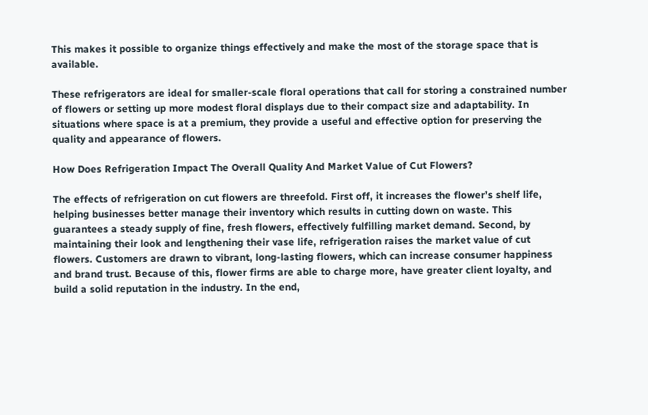This makes it possible to organize things effectively and make the most of the storage space that is available.

These refrigerators are ideal for smaller-scale floral operations that call for storing a constrained number of flowers or setting up more modest floral displays due to their compact size and adaptability. In situations where space is at a premium, they provide a useful and effective option for preserving the quality and appearance of flowers.

How Does Refrigeration Impact The Overall Quality And Market Value of Cut Flowers?

The effects of refrigeration on cut flowers are threefold. First off, it increases the flower’s shelf life, helping businesses better manage their inventory which results in cutting down on waste. This guarantees a steady supply of fine, fresh flowers, effectively fulfilling market demand. Second, by maintaining their look and lengthening their vase life, refrigeration raises the market value of cut flowers. Customers are drawn to vibrant, long-lasting flowers, which can increase consumer happiness and brand trust. Because of this, flower firms are able to charge more, have greater client loyalty, and build a solid reputation in the industry. In the end,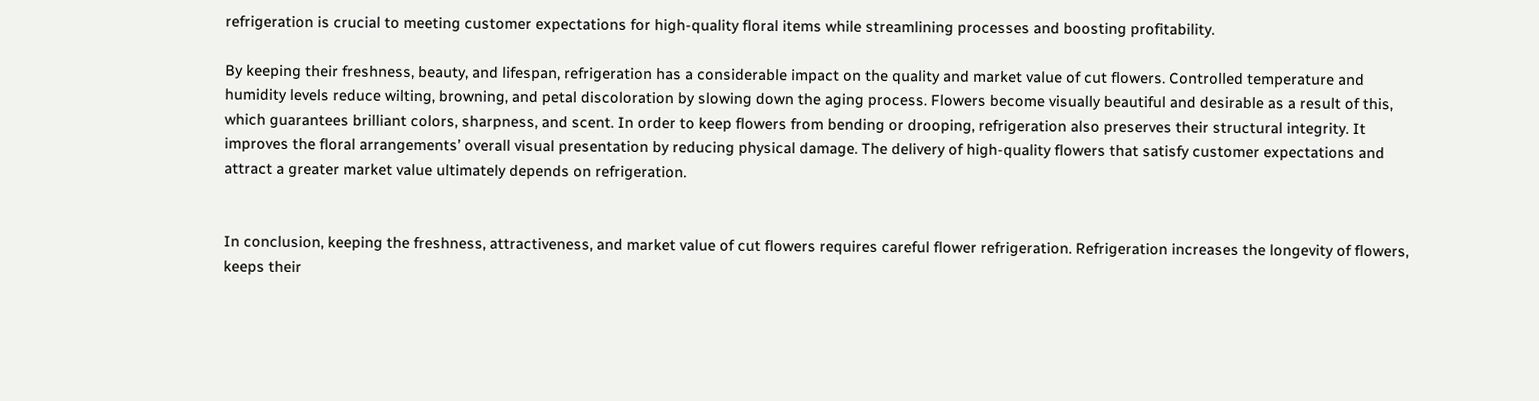refrigeration is crucial to meeting customer expectations for high-quality floral items while streamlining processes and boosting profitability.

By keeping their freshness, beauty, and lifespan, refrigeration has a considerable impact on the quality and market value of cut flowers. Controlled temperature and humidity levels reduce wilting, browning, and petal discoloration by slowing down the aging process. Flowers become visually beautiful and desirable as a result of this, which guarantees brilliant colors, sharpness, and scent. In order to keep flowers from bending or drooping, refrigeration also preserves their structural integrity. It improves the floral arrangements’ overall visual presentation by reducing physical damage. The delivery of high-quality flowers that satisfy customer expectations and attract a greater market value ultimately depends on refrigeration.


In conclusion, keeping the freshness, attractiveness, and market value of cut flowers requires careful flower refrigeration. Refrigeration increases the longevity of flowers, keeps their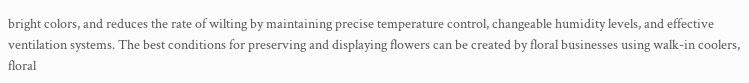bright colors, and reduces the rate of wilting by maintaining precise temperature control, changeable humidity levels, and effective ventilation systems. The best conditions for preserving and displaying flowers can be created by floral businesses using walk-in coolers, floral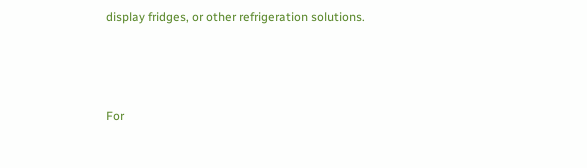display fridges, or other refrigeration solutions.



For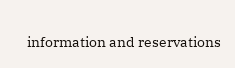information and reservations